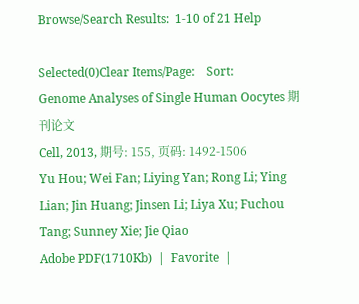Browse/Search Results:  1-10 of 21 Help

Selected(0)Clear Items/Page:    Sort:
Genome Analyses of Single Human Oocytes 期刊论文
Cell, 2013, 期号: 155, 页码: 1492-1506
Yu Hou; Wei Fan; Liying Yan; Rong Li; Ying Lian; Jin Huang; Jinsen Li; Liya Xu; Fuchou Tang; Sunney Xie; Jie Qiao
Adobe PDF(1710Kb)  |  Favorite  |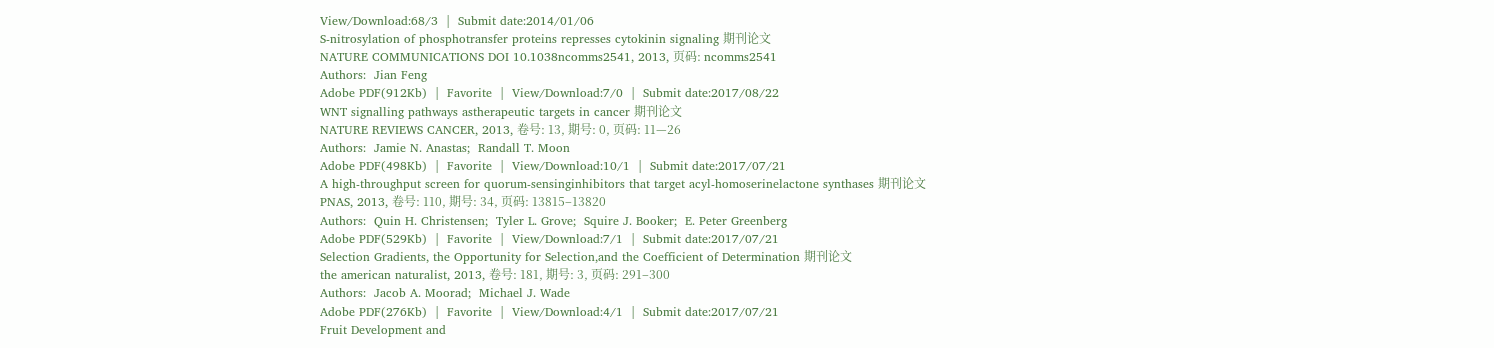View/Download:68/3  |  Submit date:2014/01/06
S-nitrosylation of phosphotransfer proteins represses cytokinin signaling 期刊论文
NATURE COMMUNICATIONS DOI 10.1038ncomms2541, 2013, 页码: ncomms2541
Authors:  Jian Feng
Adobe PDF(912Kb)  |  Favorite  |  View/Download:7/0  |  Submit date:2017/08/22
WNT signalling pathways astherapeutic targets in cancer 期刊论文
NATURE REVIEWS CANCER, 2013, 卷号: 13, 期号: 0, 页码: 11—26
Authors:  Jamie N. Anastas;  Randall T. Moon
Adobe PDF(498Kb)  |  Favorite  |  View/Download:10/1  |  Submit date:2017/07/21
A high-throughput screen for quorum-sensinginhibitors that target acyl-homoserinelactone synthases 期刊论文
PNAS, 2013, 卷号: 110, 期号: 34, 页码: 13815–13820
Authors:  Quin H. Christensen;  Tyler L. Grove;  Squire J. Booker;  E. Peter Greenberg
Adobe PDF(529Kb)  |  Favorite  |  View/Download:7/1  |  Submit date:2017/07/21
Selection Gradients, the Opportunity for Selection,and the Coefficient of Determination 期刊论文
the american naturalist, 2013, 卷号: 181, 期号: 3, 页码: 291–300
Authors:  Jacob A. Moorad;  Michael J. Wade
Adobe PDF(276Kb)  |  Favorite  |  View/Download:4/1  |  Submit date:2017/07/21
Fruit Development and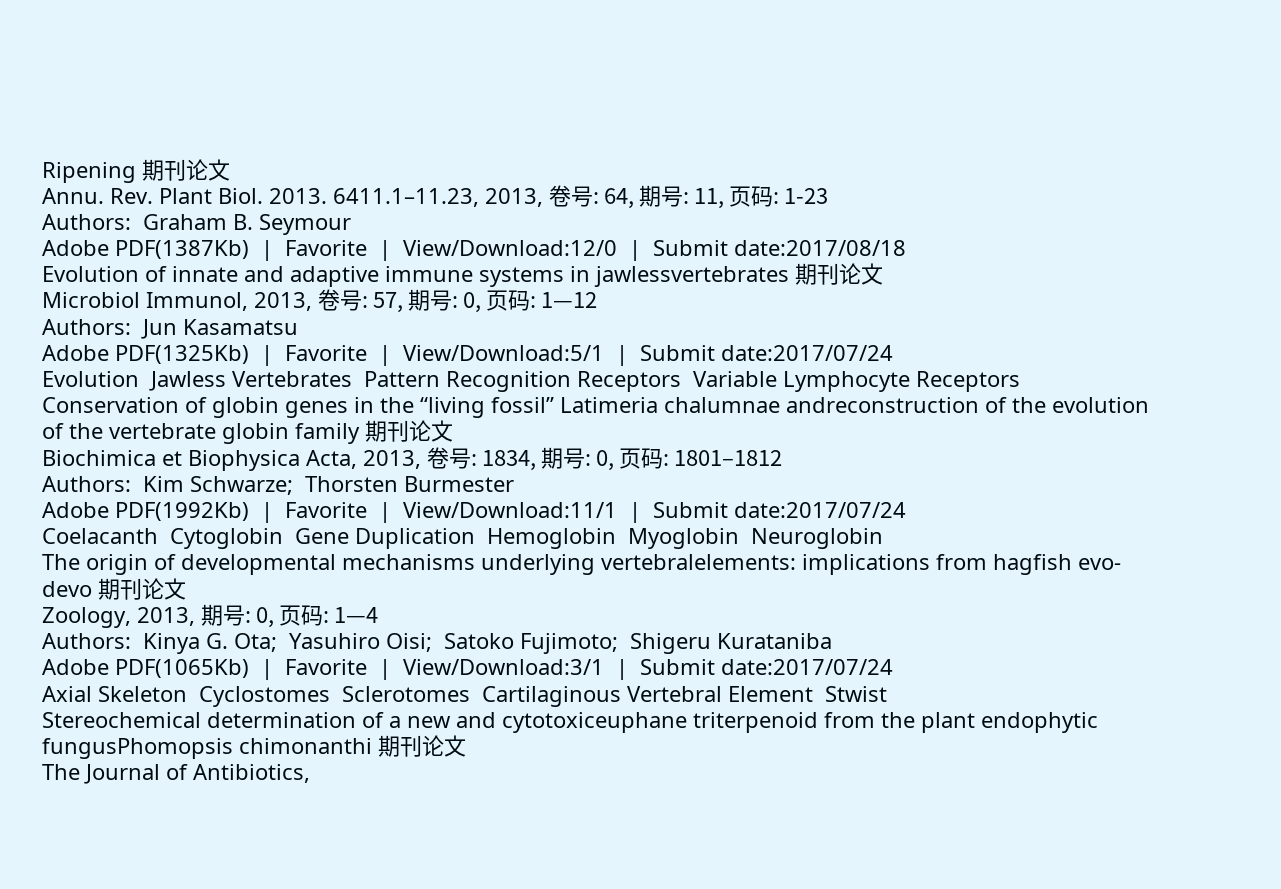Ripening 期刊论文
Annu. Rev. Plant Biol. 2013. 6411.1–11.23, 2013, 卷号: 64, 期号: 11, 页码: 1-23
Authors:  Graham B. Seymour
Adobe PDF(1387Kb)  |  Favorite  |  View/Download:12/0  |  Submit date:2017/08/18
Evolution of innate and adaptive immune systems in jawlessvertebrates 期刊论文
Microbiol Immunol, 2013, 卷号: 57, 期号: 0, 页码: 1—12
Authors:  Jun Kasamatsu
Adobe PDF(1325Kb)  |  Favorite  |  View/Download:5/1  |  Submit date:2017/07/24
Evolution  Jawless Vertebrates  Pattern Recognition Receptors  Variable Lymphocyte Receptors
Conservation of globin genes in the “living fossil” Latimeria chalumnae andreconstruction of the evolution of the vertebrate globin family 期刊论文
Biochimica et Biophysica Acta, 2013, 卷号: 1834, 期号: 0, 页码: 1801–1812
Authors:  Kim Schwarze;  Thorsten Burmester
Adobe PDF(1992Kb)  |  Favorite  |  View/Download:11/1  |  Submit date:2017/07/24
Coelacanth  Cytoglobin  Gene Duplication  Hemoglobin  Myoglobin  Neuroglobin
The origin of developmental mechanisms underlying vertebralelements: implications from hagfish evo-devo 期刊论文
Zoology, 2013, 期号: 0, 页码: 1—4
Authors:  Kinya G. Ota;  Yasuhiro Oisi;  Satoko Fujimoto;  Shigeru Kurataniba
Adobe PDF(1065Kb)  |  Favorite  |  View/Download:3/1  |  Submit date:2017/07/24
Axial Skeleton  Cyclostomes  Sclerotomes  Cartilaginous Vertebral Element  Stwist
Stereochemical determination of a new and cytotoxiceuphane triterpenoid from the plant endophytic fungusPhomopsis chimonanthi 期刊论文
The Journal of Antibiotics,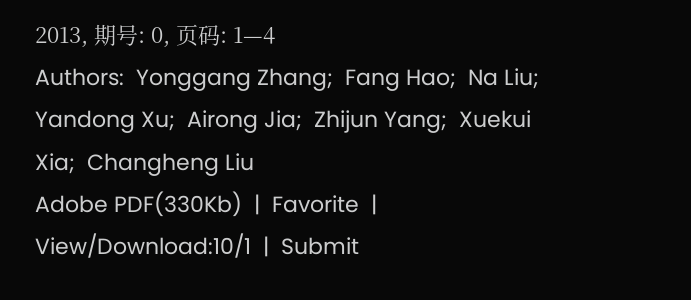2013, 期号: 0, 页码: 1—4
Authors:  Yonggang Zhang;  Fang Hao;  Na Liu;  Yandong Xu;  Airong Jia;  Zhijun Yang;  Xuekui Xia;  Changheng Liu
Adobe PDF(330Kb)  |  Favorite  |  View/Download:10/1  |  Submit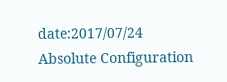date:2017/07/24
Absolute Configuration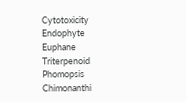Cytotoxicity  Endophyte  Euphane Triterpenoid  Phomopsis Chimonanthi